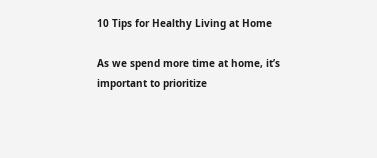10 Tips for Healthy Living at Home

As we spend more time at home, it’s important to prioritize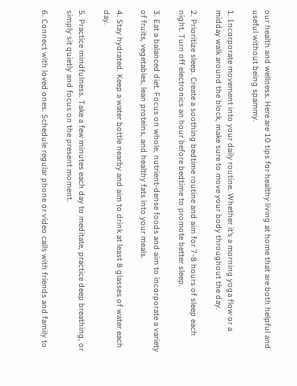our health and wellness. Here are 10 tips for healthy living at home that are both helpful and useful without being spammy.

1. Incorporate movement into your daily routine. Whether it’s a morning yoga flow or a midday walk around the block, make sure to move your body throughout the day.

2. Prioritize sleep. Create a soothing bedtime routine and aim for 7-8 hours of sleep each night. Turn off electronics an hour before bedtime to promote better sleep.

3. Eat a balanced diet. Focus on whole, nutrient-dense foods and aim to incorporate a variety of fruits, vegetables, lean proteins, and healthy fats into your meals.

4. Stay hydrated. Keep a water bottle nearby and aim to drink at least 8 glasses of water each day.

5. Practice mindfulness. Take a few minutes each day to meditate, practice deep breathing, or simply sit quietly and focus on the present moment.

6. Connect with loved ones. Schedule regular phone or video calls with friends and family to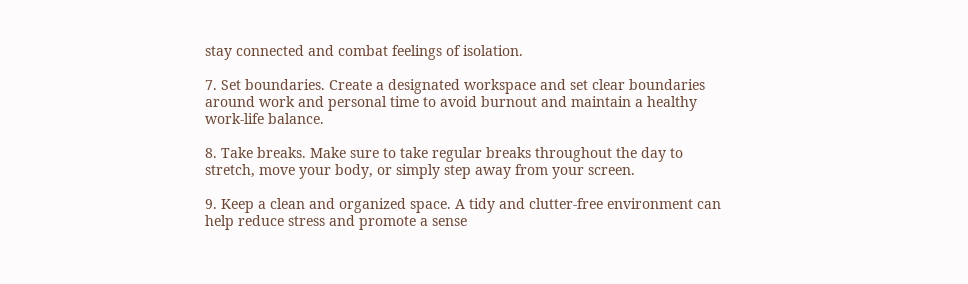stay connected and combat feelings of isolation.

7. Set boundaries. Create a designated workspace and set clear boundaries around work and personal time to avoid burnout and maintain a healthy work-life balance.

8. Take breaks. Make sure to take regular breaks throughout the day to stretch, move your body, or simply step away from your screen.

9. Keep a clean and organized space. A tidy and clutter-free environment can help reduce stress and promote a sense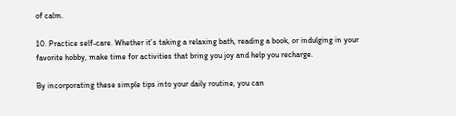of calm.

10. Practice self-care. Whether it’s taking a relaxing bath, reading a book, or indulging in your favorite hobby, make time for activities that bring you joy and help you recharge.

By incorporating these simple tips into your daily routine, you can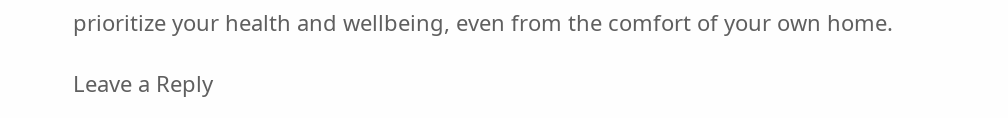prioritize your health and wellbeing, even from the comfort of your own home.

Leave a Reply